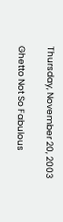Thursday, November 20, 2003

Ghetto Not So Fabulous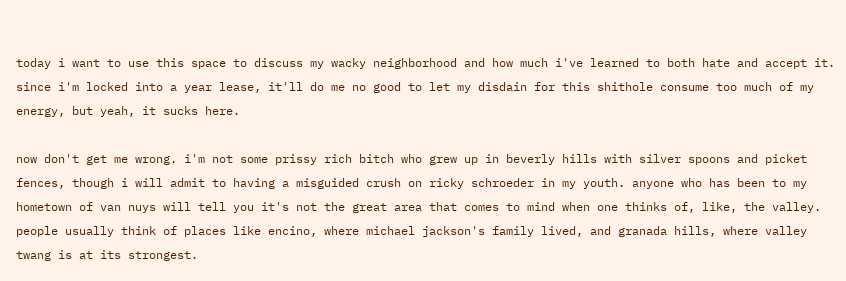today i want to use this space to discuss my wacky neighborhood and how much i've learned to both hate and accept it. since i'm locked into a year lease, it'll do me no good to let my disdain for this shithole consume too much of my energy, but yeah, it sucks here.

now don't get me wrong. i'm not some prissy rich bitch who grew up in beverly hills with silver spoons and picket fences, though i will admit to having a misguided crush on ricky schroeder in my youth. anyone who has been to my hometown of van nuys will tell you it's not the great area that comes to mind when one thinks of, like, the valley. people usually think of places like encino, where michael jackson's family lived, and granada hills, where valley twang is at its strongest.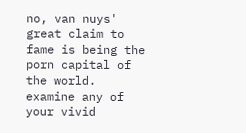no, van nuys' great claim to fame is being the porn capital of the world. examine any of your vivid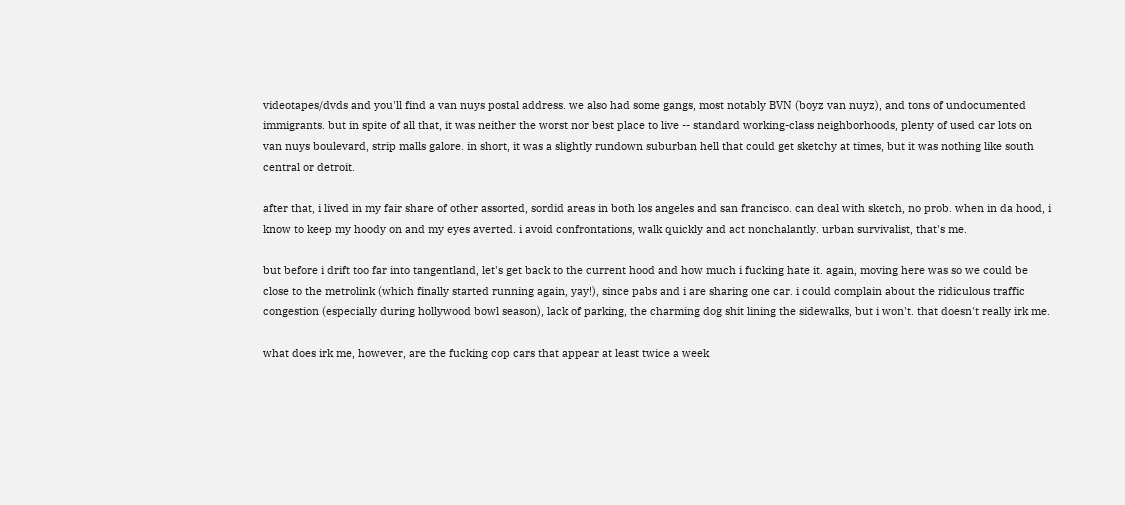videotapes/dvds and you'll find a van nuys postal address. we also had some gangs, most notably BVN (boyz van nuyz), and tons of undocumented immigrants. but in spite of all that, it was neither the worst nor best place to live -- standard working-class neighborhoods, plenty of used car lots on van nuys boulevard, strip malls galore. in short, it was a slightly rundown suburban hell that could get sketchy at times, but it was nothing like south central or detroit.

after that, i lived in my fair share of other assorted, sordid areas in both los angeles and san francisco. can deal with sketch, no prob. when in da hood, i know to keep my hoody on and my eyes averted. i avoid confrontations, walk quickly and act nonchalantly. urban survivalist, that's me.

but before i drift too far into tangentland, let's get back to the current hood and how much i fucking hate it. again, moving here was so we could be close to the metrolink (which finally started running again, yay!), since pabs and i are sharing one car. i could complain about the ridiculous traffic congestion (especially during hollywood bowl season), lack of parking, the charming dog shit lining the sidewalks, but i won't. that doesn't really irk me.

what does irk me, however, are the fucking cop cars that appear at least twice a week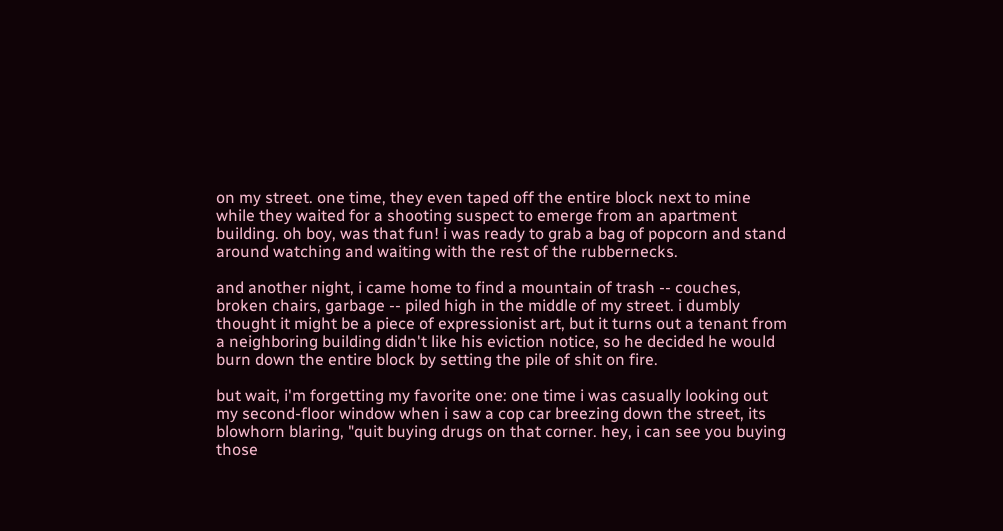on my street. one time, they even taped off the entire block next to mine while they waited for a shooting suspect to emerge from an apartment building. oh boy, was that fun! i was ready to grab a bag of popcorn and stand around watching and waiting with the rest of the rubbernecks.

and another night, i came home to find a mountain of trash -- couches, broken chairs, garbage -- piled high in the middle of my street. i dumbly thought it might be a piece of expressionist art, but it turns out a tenant from a neighboring building didn't like his eviction notice, so he decided he would burn down the entire block by setting the pile of shit on fire.

but wait, i'm forgetting my favorite one: one time i was casually looking out my second-floor window when i saw a cop car breezing down the street, its blowhorn blaring, "quit buying drugs on that corner. hey, i can see you buying those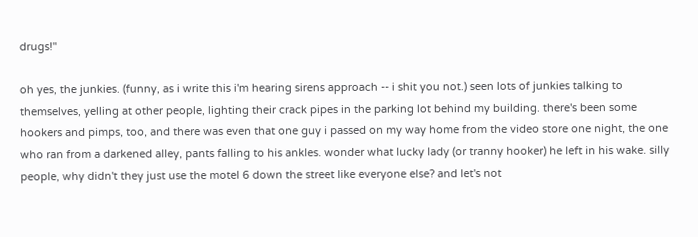drugs!"

oh yes, the junkies. (funny, as i write this i'm hearing sirens approach -- i shit you not.) seen lots of junkies talking to themselves, yelling at other people, lighting their crack pipes in the parking lot behind my building. there's been some hookers and pimps, too, and there was even that one guy i passed on my way home from the video store one night, the one who ran from a darkened alley, pants falling to his ankles. wonder what lucky lady (or tranny hooker) he left in his wake. silly people, why didn't they just use the motel 6 down the street like everyone else? and let's not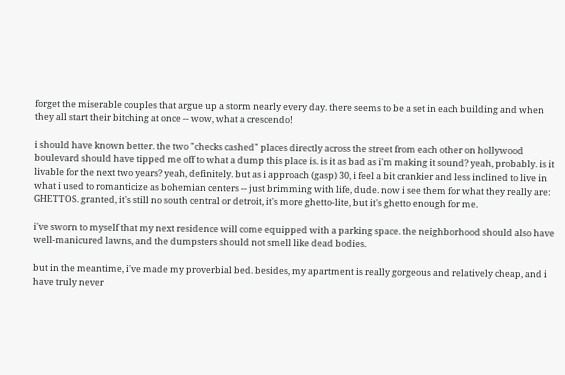forget the miserable couples that argue up a storm nearly every day. there seems to be a set in each building and when they all start their bitching at once -- wow, what a crescendo!

i should have known better. the two "checks cashed" places directly across the street from each other on hollywood boulevard should have tipped me off to what a dump this place is. is it as bad as i'm making it sound? yeah, probably. is it livable for the next two years? yeah, definitely. but as i approach (gasp) 30, i feel a bit crankier and less inclined to live in what i used to romanticize as bohemian centers -- just brimming with life, dude. now i see them for what they really are: GHETTOS. granted, it's still no south central or detroit, it's more ghetto-lite, but it's ghetto enough for me.

i've sworn to myself that my next residence will come equipped with a parking space. the neighborhood should also have well-manicured lawns, and the dumpsters should not smell like dead bodies.

but in the meantime, i've made my proverbial bed. besides, my apartment is really gorgeous and relatively cheap, and i have truly never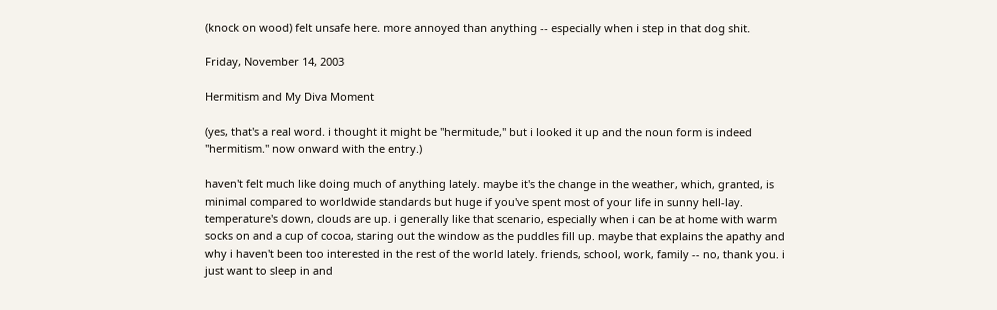(knock on wood) felt unsafe here. more annoyed than anything -- especially when i step in that dog shit.

Friday, November 14, 2003

Hermitism and My Diva Moment

(yes, that's a real word. i thought it might be "hermitude," but i looked it up and the noun form is indeed "hermitism." now onward with the entry.)

haven't felt much like doing much of anything lately. maybe it's the change in the weather, which, granted, is minimal compared to worldwide standards but huge if you've spent most of your life in sunny hell-lay. temperature's down, clouds are up. i generally like that scenario, especially when i can be at home with warm socks on and a cup of cocoa, staring out the window as the puddles fill up. maybe that explains the apathy and why i haven't been too interested in the rest of the world lately. friends, school, work, family -- no, thank you. i just want to sleep in and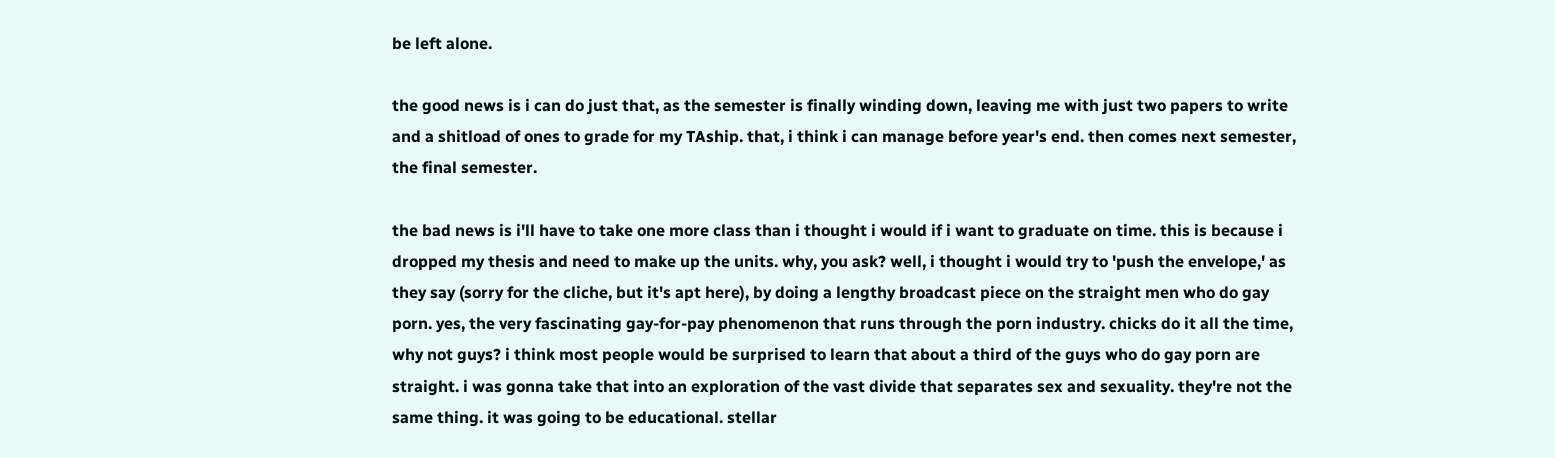be left alone.

the good news is i can do just that, as the semester is finally winding down, leaving me with just two papers to write and a shitload of ones to grade for my TAship. that, i think i can manage before year's end. then comes next semester, the final semester.

the bad news is i'll have to take one more class than i thought i would if i want to graduate on time. this is because i dropped my thesis and need to make up the units. why, you ask? well, i thought i would try to 'push the envelope,' as they say (sorry for the cliche, but it's apt here), by doing a lengthy broadcast piece on the straight men who do gay porn. yes, the very fascinating gay-for-pay phenomenon that runs through the porn industry. chicks do it all the time, why not guys? i think most people would be surprised to learn that about a third of the guys who do gay porn are straight. i was gonna take that into an exploration of the vast divide that separates sex and sexuality. they're not the same thing. it was going to be educational. stellar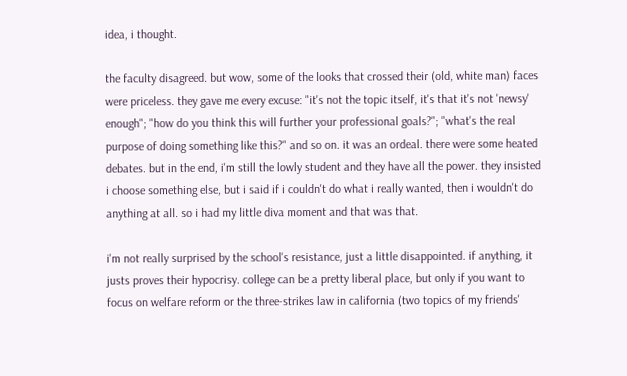idea, i thought.

the faculty disagreed. but wow, some of the looks that crossed their (old, white man) faces were priceless. they gave me every excuse: "it's not the topic itself, it's that it's not 'newsy' enough"; "how do you think this will further your professional goals?"; "what's the real purpose of doing something like this?" and so on. it was an ordeal. there were some heated debates. but in the end, i'm still the lowly student and they have all the power. they insisted i choose something else, but i said if i couldn't do what i really wanted, then i wouldn't do anything at all. so i had my little diva moment and that was that.

i'm not really surprised by the school's resistance, just a little disappointed. if anything, it justs proves their hypocrisy. college can be a pretty liberal place, but only if you want to focus on welfare reform or the three-strikes law in california (two topics of my friends'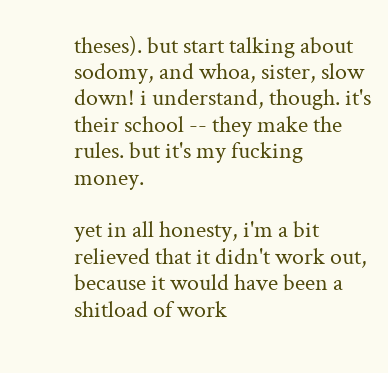theses). but start talking about sodomy, and whoa, sister, slow down! i understand, though. it's their school -- they make the rules. but it's my fucking money.

yet in all honesty, i'm a bit relieved that it didn't work out, because it would have been a shitload of work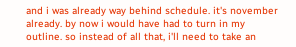and i was already way behind schedule. it's november already. by now i would have had to turn in my outline. so instead of all that, i'll need to take an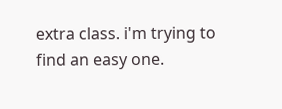extra class. i'm trying to find an easy one.